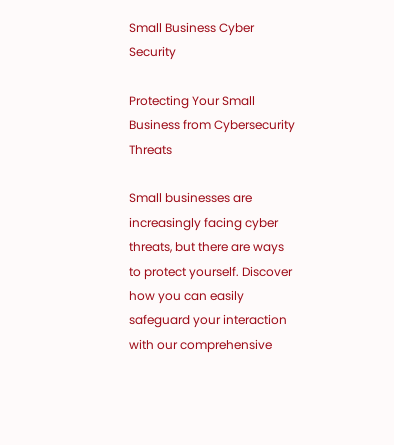Small Business Cyber Security

Protecting Your Small Business from Cybersecurity Threats

Small businesses are increasingly facing cyber threats, but there are ways to protect yourself. Discover how you can easily safeguard your interaction with our comprehensive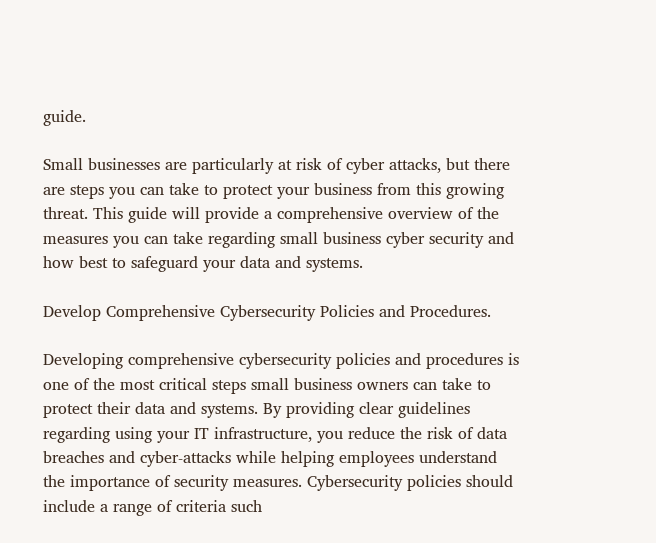guide.

Small businesses are particularly at risk of cyber attacks, but there are steps you can take to protect your business from this growing threat. This guide will provide a comprehensive overview of the measures you can take regarding small business cyber security and how best to safeguard your data and systems.

Develop Comprehensive Cybersecurity Policies and Procedures.

Developing comprehensive cybersecurity policies and procedures is one of the most critical steps small business owners can take to protect their data and systems. By providing clear guidelines regarding using your IT infrastructure, you reduce the risk of data breaches and cyber-attacks while helping employees understand the importance of security measures. Cybersecurity policies should include a range of criteria such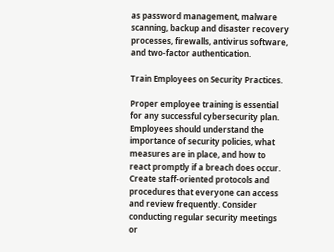as password management, malware scanning, backup and disaster recovery processes, firewalls, antivirus software, and two-factor authentication.

Train Employees on Security Practices.

Proper employee training is essential for any successful cybersecurity plan. Employees should understand the importance of security policies, what measures are in place, and how to react promptly if a breach does occur. Create staff-oriented protocols and procedures that everyone can access and review frequently. Consider conducting regular security meetings or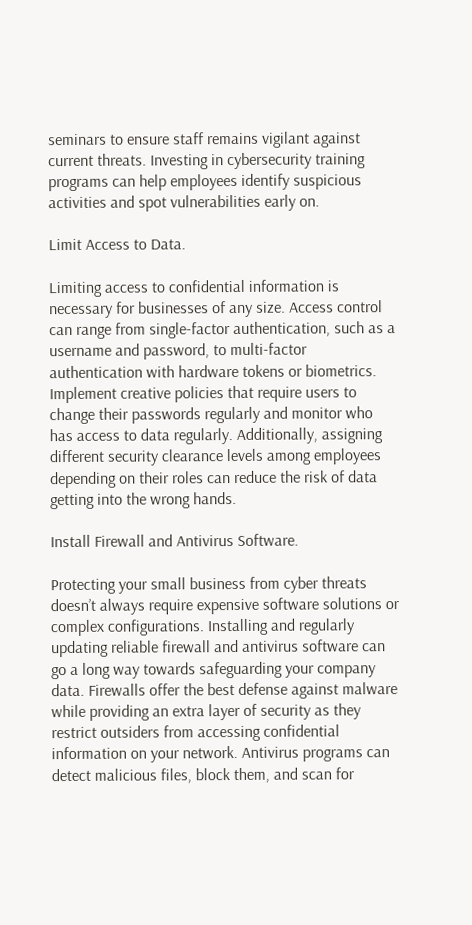seminars to ensure staff remains vigilant against current threats. Investing in cybersecurity training programs can help employees identify suspicious activities and spot vulnerabilities early on.

Limit Access to Data.

Limiting access to confidential information is necessary for businesses of any size. Access control can range from single-factor authentication, such as a username and password, to multi-factor authentication with hardware tokens or biometrics. Implement creative policies that require users to change their passwords regularly and monitor who has access to data regularly. Additionally, assigning different security clearance levels among employees depending on their roles can reduce the risk of data getting into the wrong hands.

Install Firewall and Antivirus Software.

Protecting your small business from cyber threats doesn’t always require expensive software solutions or complex configurations. Installing and regularly updating reliable firewall and antivirus software can go a long way towards safeguarding your company data. Firewalls offer the best defense against malware while providing an extra layer of security as they restrict outsiders from accessing confidential information on your network. Antivirus programs can detect malicious files, block them, and scan for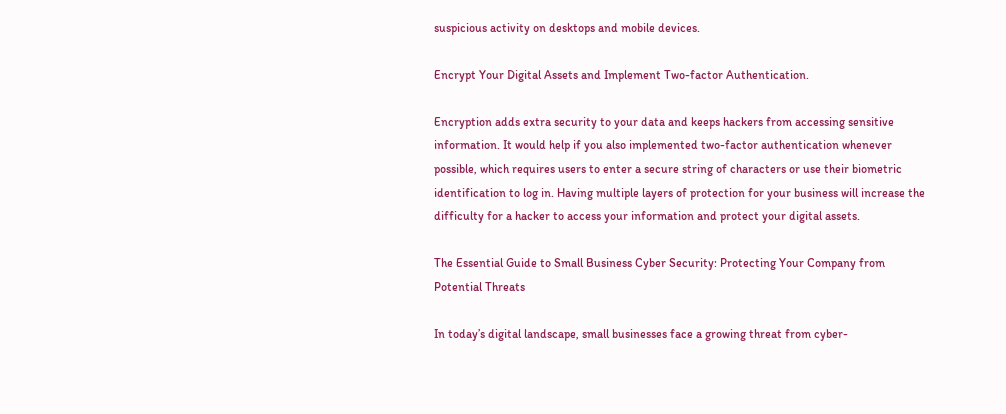suspicious activity on desktops and mobile devices.

Encrypt Your Digital Assets and Implement Two-factor Authentication.

Encryption adds extra security to your data and keeps hackers from accessing sensitive information. It would help if you also implemented two-factor authentication whenever possible, which requires users to enter a secure string of characters or use their biometric identification to log in. Having multiple layers of protection for your business will increase the difficulty for a hacker to access your information and protect your digital assets.

The Essential Guide to Small Business Cyber Security: Protecting Your Company from Potential Threats

In today’s digital landscape, small businesses face a growing threat from cyber-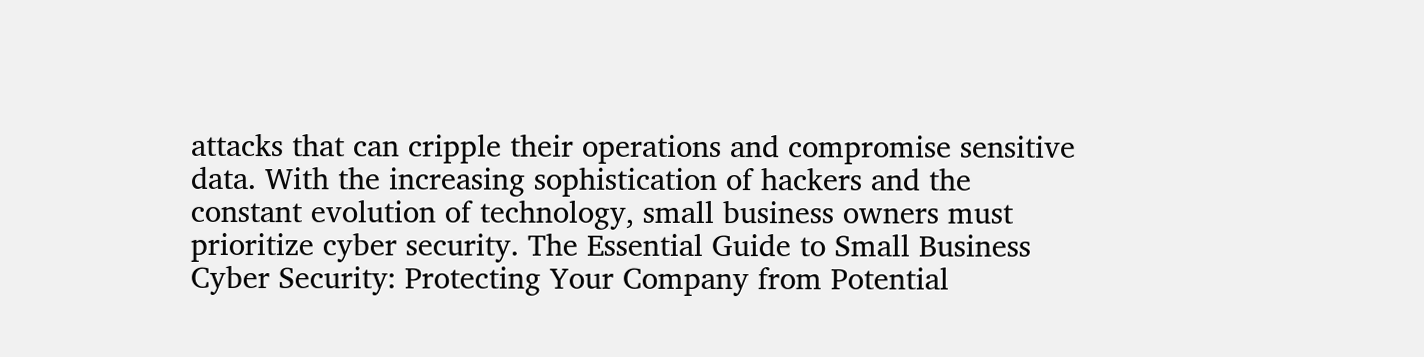attacks that can cripple their operations and compromise sensitive data. With the increasing sophistication of hackers and the constant evolution of technology, small business owners must prioritize cyber security. The Essential Guide to Small Business Cyber Security: Protecting Your Company from Potential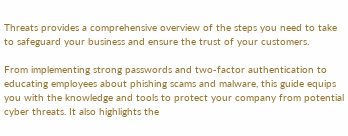Threats provides a comprehensive overview of the steps you need to take to safeguard your business and ensure the trust of your customers.

From implementing strong passwords and two-factor authentication to educating employees about phishing scams and malware, this guide equips you with the knowledge and tools to protect your company from potential cyber threats. It also highlights the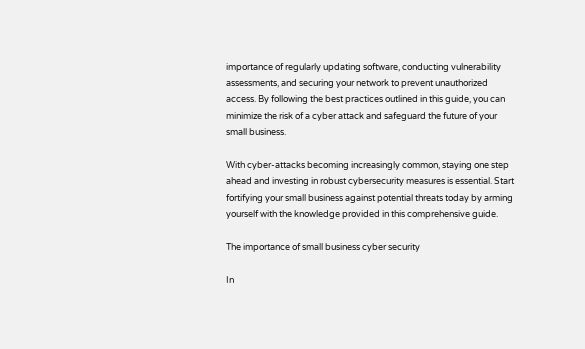importance of regularly updating software, conducting vulnerability assessments, and securing your network to prevent unauthorized access. By following the best practices outlined in this guide, you can minimize the risk of a cyber attack and safeguard the future of your small business.

With cyber-attacks becoming increasingly common, staying one step ahead and investing in robust cybersecurity measures is essential. Start fortifying your small business against potential threats today by arming yourself with the knowledge provided in this comprehensive guide.

The importance of small business cyber security

In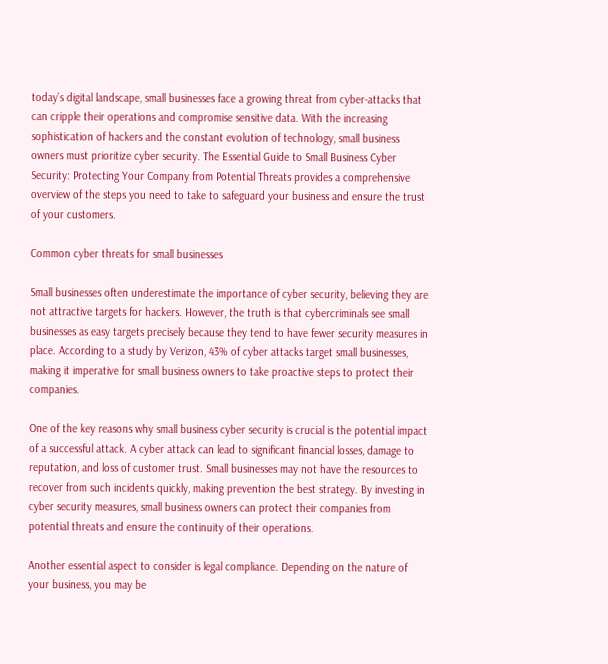today’s digital landscape, small businesses face a growing threat from cyber-attacks that can cripple their operations and compromise sensitive data. With the increasing sophistication of hackers and the constant evolution of technology, small business owners must prioritize cyber security. The Essential Guide to Small Business Cyber Security: Protecting Your Company from Potential Threats provides a comprehensive overview of the steps you need to take to safeguard your business and ensure the trust of your customers.

Common cyber threats for small businesses

Small businesses often underestimate the importance of cyber security, believing they are not attractive targets for hackers. However, the truth is that cybercriminals see small businesses as easy targets precisely because they tend to have fewer security measures in place. According to a study by Verizon, 43% of cyber attacks target small businesses, making it imperative for small business owners to take proactive steps to protect their companies.

One of the key reasons why small business cyber security is crucial is the potential impact of a successful attack. A cyber attack can lead to significant financial losses, damage to reputation, and loss of customer trust. Small businesses may not have the resources to recover from such incidents quickly, making prevention the best strategy. By investing in cyber security measures, small business owners can protect their companies from potential threats and ensure the continuity of their operations.

Another essential aspect to consider is legal compliance. Depending on the nature of your business, you may be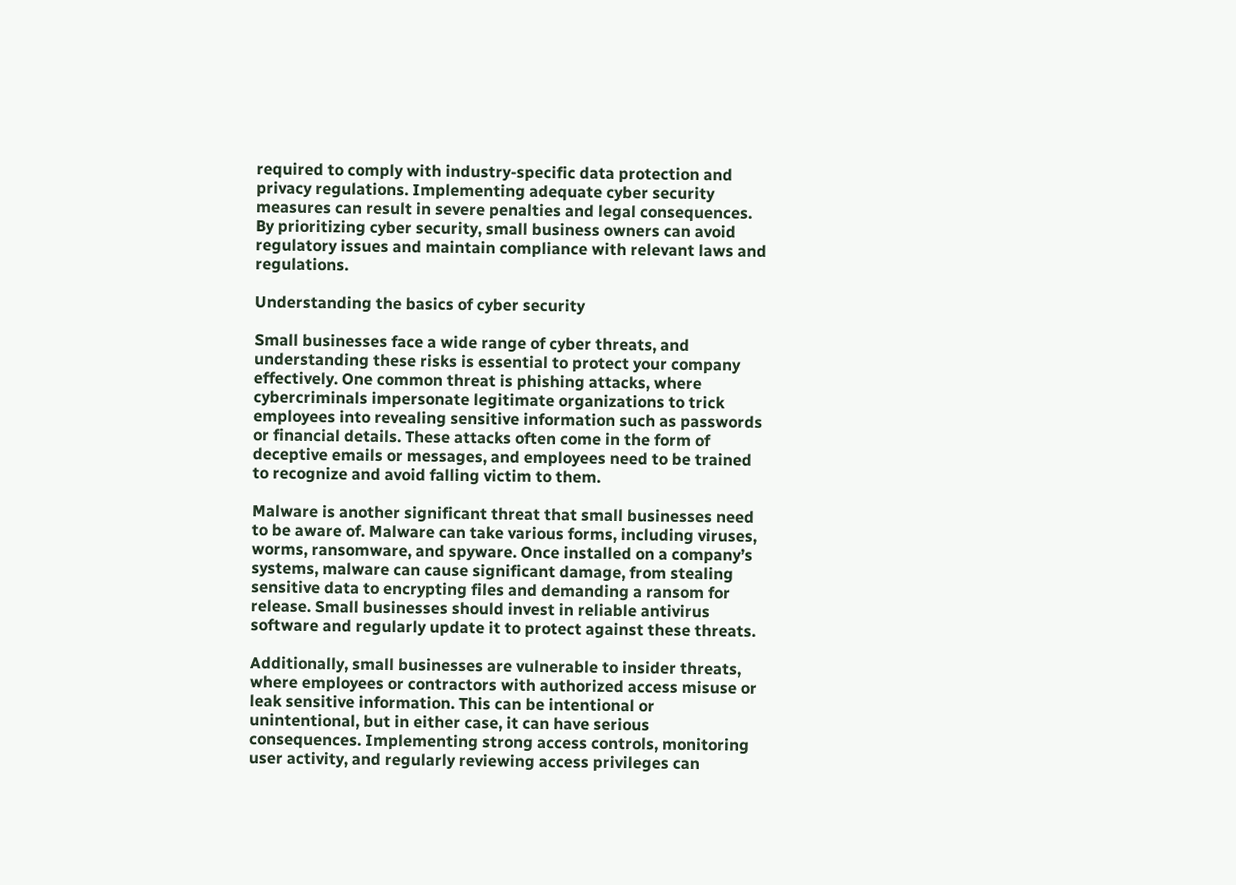required to comply with industry-specific data protection and privacy regulations. Implementing adequate cyber security measures can result in severe penalties and legal consequences. By prioritizing cyber security, small business owners can avoid regulatory issues and maintain compliance with relevant laws and regulations.

Understanding the basics of cyber security

Small businesses face a wide range of cyber threats, and understanding these risks is essential to protect your company effectively. One common threat is phishing attacks, where cybercriminals impersonate legitimate organizations to trick employees into revealing sensitive information such as passwords or financial details. These attacks often come in the form of deceptive emails or messages, and employees need to be trained to recognize and avoid falling victim to them.

Malware is another significant threat that small businesses need to be aware of. Malware can take various forms, including viruses, worms, ransomware, and spyware. Once installed on a company’s systems, malware can cause significant damage, from stealing sensitive data to encrypting files and demanding a ransom for release. Small businesses should invest in reliable antivirus software and regularly update it to protect against these threats.

Additionally, small businesses are vulnerable to insider threats, where employees or contractors with authorized access misuse or leak sensitive information. This can be intentional or unintentional, but in either case, it can have serious consequences. Implementing strong access controls, monitoring user activity, and regularly reviewing access privileges can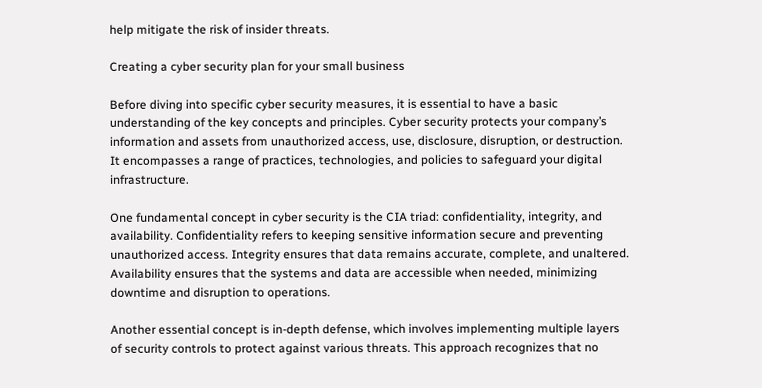help mitigate the risk of insider threats.

Creating a cyber security plan for your small business

Before diving into specific cyber security measures, it is essential to have a basic understanding of the key concepts and principles. Cyber security protects your company’s information and assets from unauthorized access, use, disclosure, disruption, or destruction. It encompasses a range of practices, technologies, and policies to safeguard your digital infrastructure.

One fundamental concept in cyber security is the CIA triad: confidentiality, integrity, and availability. Confidentiality refers to keeping sensitive information secure and preventing unauthorized access. Integrity ensures that data remains accurate, complete, and unaltered. Availability ensures that the systems and data are accessible when needed, minimizing downtime and disruption to operations.

Another essential concept is in-depth defense, which involves implementing multiple layers of security controls to protect against various threats. This approach recognizes that no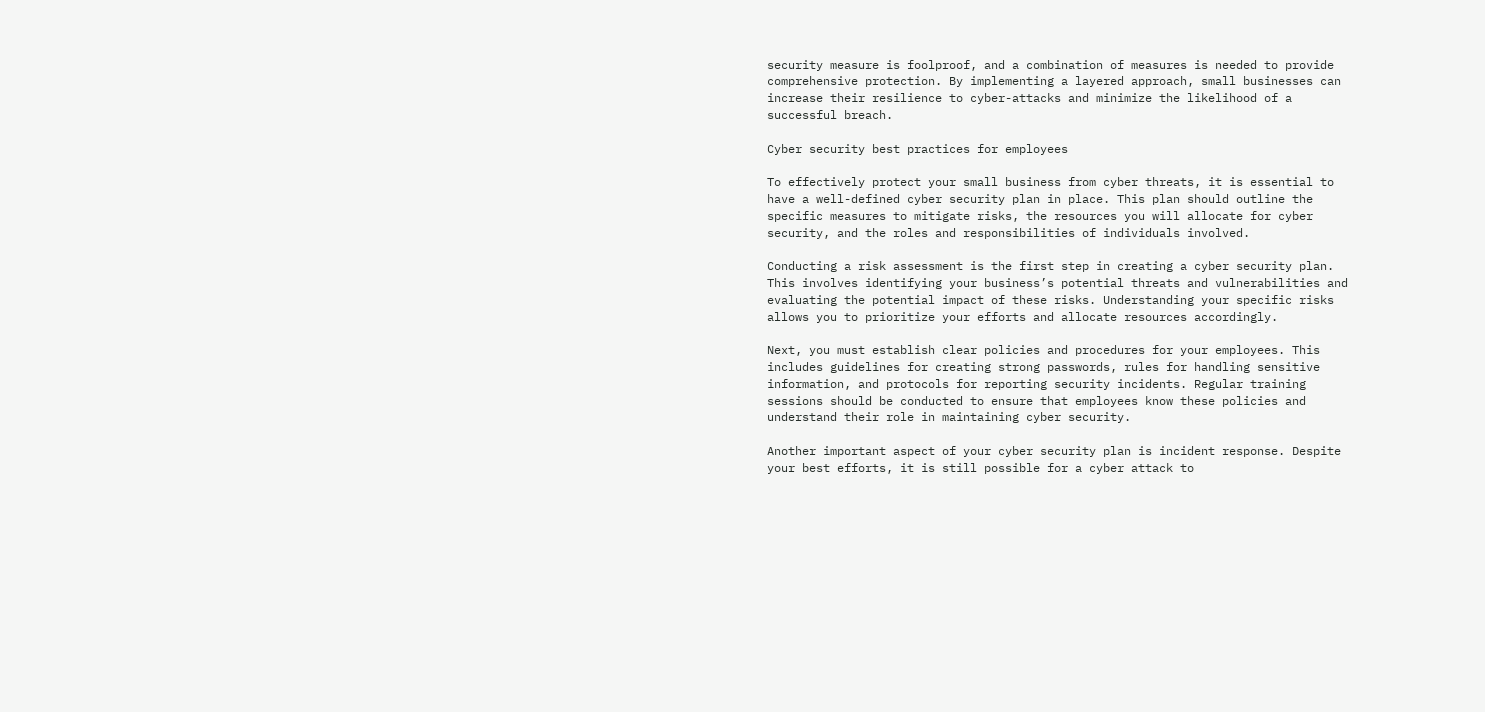security measure is foolproof, and a combination of measures is needed to provide comprehensive protection. By implementing a layered approach, small businesses can increase their resilience to cyber-attacks and minimize the likelihood of a successful breach.

Cyber security best practices for employees

To effectively protect your small business from cyber threats, it is essential to have a well-defined cyber security plan in place. This plan should outline the specific measures to mitigate risks, the resources you will allocate for cyber security, and the roles and responsibilities of individuals involved.

Conducting a risk assessment is the first step in creating a cyber security plan. This involves identifying your business’s potential threats and vulnerabilities and evaluating the potential impact of these risks. Understanding your specific risks allows you to prioritize your efforts and allocate resources accordingly.

Next, you must establish clear policies and procedures for your employees. This includes guidelines for creating strong passwords, rules for handling sensitive information, and protocols for reporting security incidents. Regular training sessions should be conducted to ensure that employees know these policies and understand their role in maintaining cyber security.

Another important aspect of your cyber security plan is incident response. Despite your best efforts, it is still possible for a cyber attack to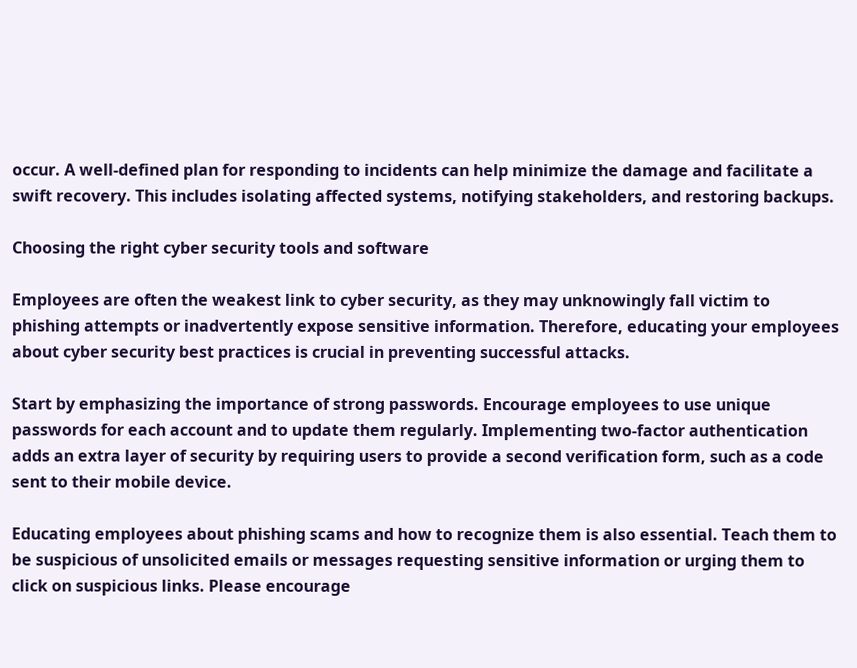occur. A well-defined plan for responding to incidents can help minimize the damage and facilitate a swift recovery. This includes isolating affected systems, notifying stakeholders, and restoring backups.

Choosing the right cyber security tools and software

Employees are often the weakest link to cyber security, as they may unknowingly fall victim to phishing attempts or inadvertently expose sensitive information. Therefore, educating your employees about cyber security best practices is crucial in preventing successful attacks.

Start by emphasizing the importance of strong passwords. Encourage employees to use unique passwords for each account and to update them regularly. Implementing two-factor authentication adds an extra layer of security by requiring users to provide a second verification form, such as a code sent to their mobile device.

Educating employees about phishing scams and how to recognize them is also essential. Teach them to be suspicious of unsolicited emails or messages requesting sensitive information or urging them to click on suspicious links. Please encourage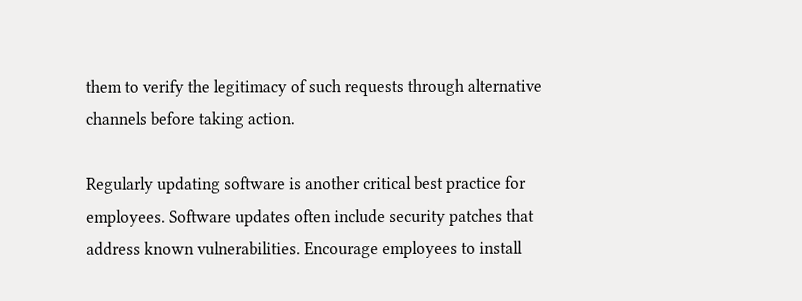them to verify the legitimacy of such requests through alternative channels before taking action.

Regularly updating software is another critical best practice for employees. Software updates often include security patches that address known vulnerabilities. Encourage employees to install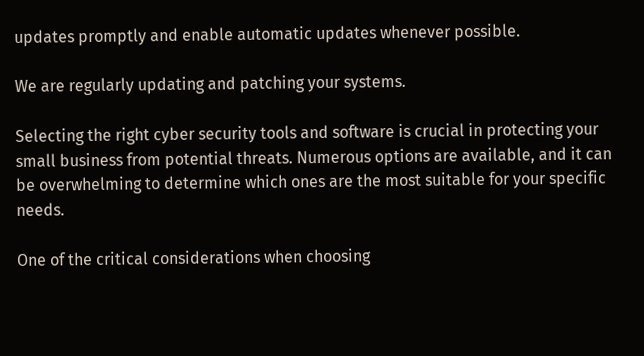updates promptly and enable automatic updates whenever possible.

We are regularly updating and patching your systems.

Selecting the right cyber security tools and software is crucial in protecting your small business from potential threats. Numerous options are available, and it can be overwhelming to determine which ones are the most suitable for your specific needs.

One of the critical considerations when choosing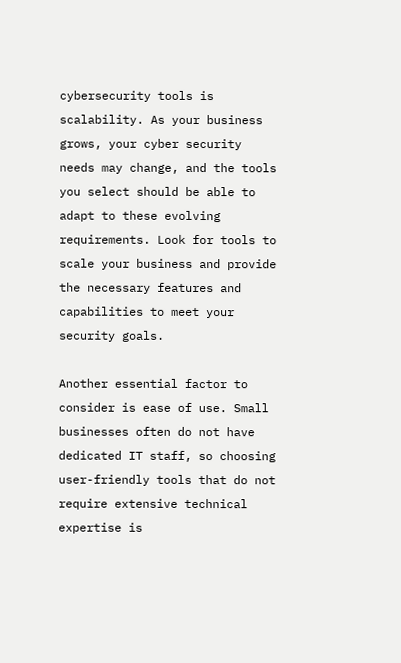cybersecurity tools is scalability. As your business grows, your cyber security needs may change, and the tools you select should be able to adapt to these evolving requirements. Look for tools to scale your business and provide the necessary features and capabilities to meet your security goals.

Another essential factor to consider is ease of use. Small businesses often do not have dedicated IT staff, so choosing user-friendly tools that do not require extensive technical expertise is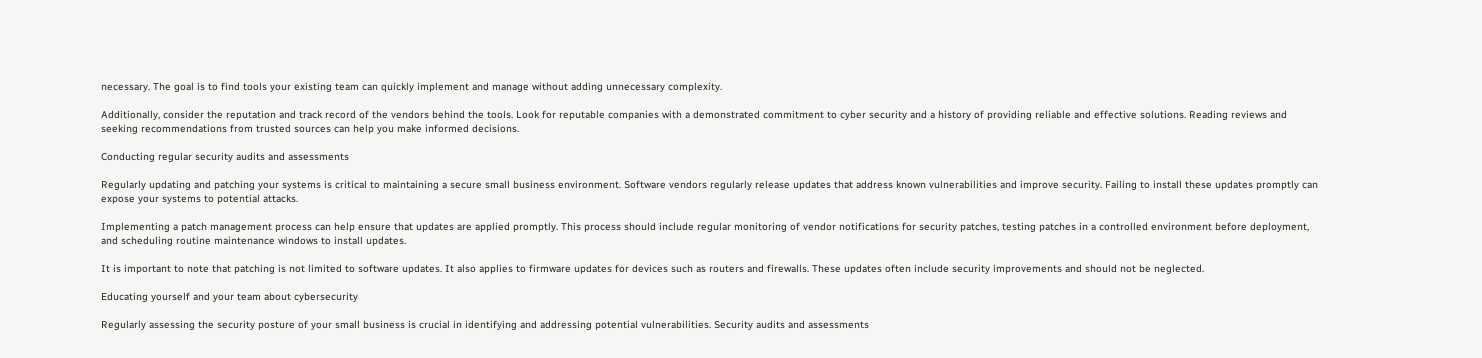necessary. The goal is to find tools your existing team can quickly implement and manage without adding unnecessary complexity.

Additionally, consider the reputation and track record of the vendors behind the tools. Look for reputable companies with a demonstrated commitment to cyber security and a history of providing reliable and effective solutions. Reading reviews and seeking recommendations from trusted sources can help you make informed decisions.

Conducting regular security audits and assessments

Regularly updating and patching your systems is critical to maintaining a secure small business environment. Software vendors regularly release updates that address known vulnerabilities and improve security. Failing to install these updates promptly can expose your systems to potential attacks.

Implementing a patch management process can help ensure that updates are applied promptly. This process should include regular monitoring of vendor notifications for security patches, testing patches in a controlled environment before deployment, and scheduling routine maintenance windows to install updates.

It is important to note that patching is not limited to software updates. It also applies to firmware updates for devices such as routers and firewalls. These updates often include security improvements and should not be neglected.

Educating yourself and your team about cybersecurity

Regularly assessing the security posture of your small business is crucial in identifying and addressing potential vulnerabilities. Security audits and assessments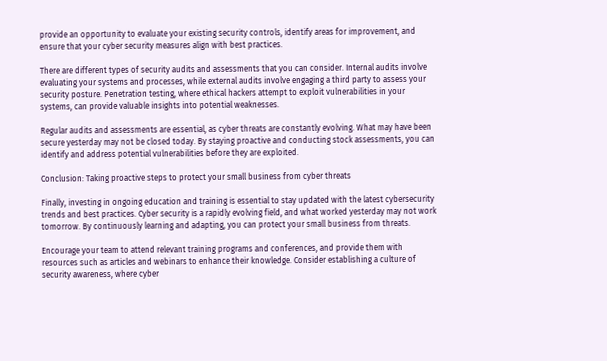provide an opportunity to evaluate your existing security controls, identify areas for improvement, and ensure that your cyber security measures align with best practices.

There are different types of security audits and assessments that you can consider. Internal audits involve evaluating your systems and processes, while external audits involve engaging a third party to assess your security posture. Penetration testing, where ethical hackers attempt to exploit vulnerabilities in your systems, can provide valuable insights into potential weaknesses.

Regular audits and assessments are essential, as cyber threats are constantly evolving. What may have been secure yesterday may not be closed today. By staying proactive and conducting stock assessments, you can identify and address potential vulnerabilities before they are exploited.

Conclusion: Taking proactive steps to protect your small business from cyber threats

Finally, investing in ongoing education and training is essential to stay updated with the latest cybersecurity trends and best practices. Cyber security is a rapidly evolving field, and what worked yesterday may not work tomorrow. By continuously learning and adapting, you can protect your small business from threats.

Encourage your team to attend relevant training programs and conferences, and provide them with resources such as articles and webinars to enhance their knowledge. Consider establishing a culture of security awareness, where cyber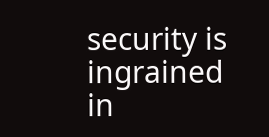security is ingrained in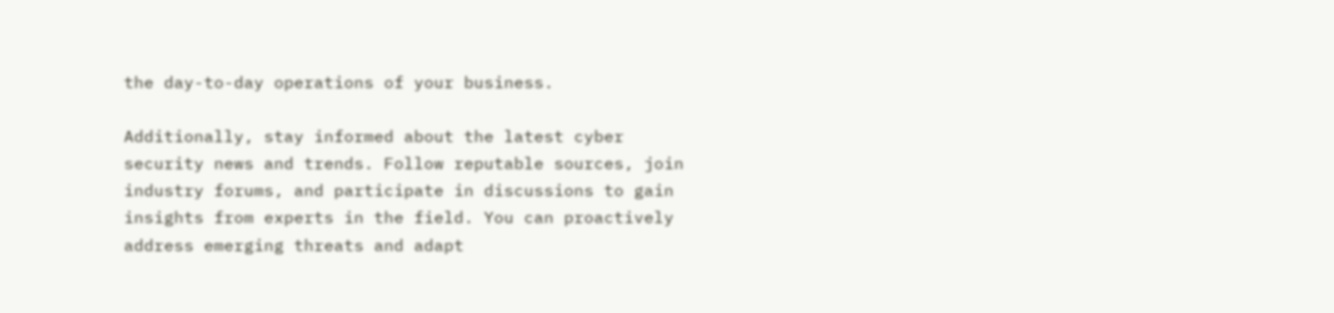the day-to-day operations of your business.

Additionally, stay informed about the latest cyber security news and trends. Follow reputable sources, join industry forums, and participate in discussions to gain insights from experts in the field. You can proactively address emerging threats and adapt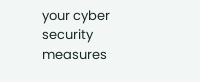your cyber security measures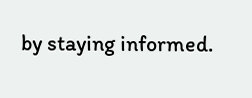by staying informed.